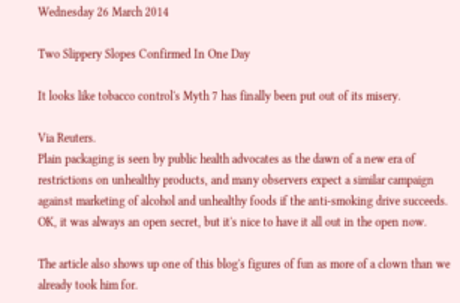Wednesday 26 March 2014

Two Slippery Slopes Confirmed In One Day

It looks like tobacco control's Myth 7 has finally been put out of its misery.

Via Reuters.
Plain packaging is seen by public health advocates as the dawn of a new era of restrictions on unhealthy products, and many observers expect a similar campaign against marketing of alcohol and unhealthy foods if the anti-smoking drive succeeds.
OK, it was always an open secret, but it's nice to have it all out in the open now.

The article also shows up one of this blog's figures of fun as more of a clown than we already took him for.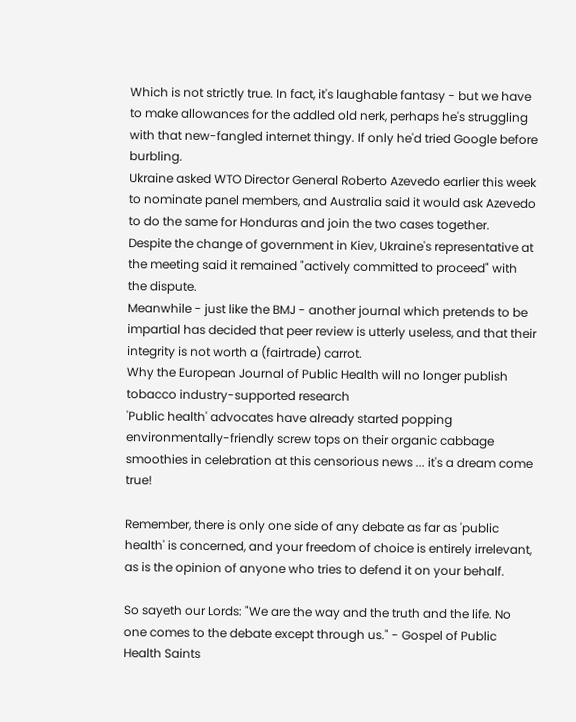Which is not strictly true. In fact, it's laughable fantasy - but we have to make allowances for the addled old nerk, perhaps he's struggling with that new-fangled internet thingy. If only he'd tried Google before burbling.
Ukraine asked WTO Director General Roberto Azevedo earlier this week to nominate panel members, and Australia said it would ask Azevedo to do the same for Honduras and join the two cases together.
Despite the change of government in Kiev, Ukraine's representative at the meeting said it remained "actively committed to proceed" with the dispute.
Meanwhile - just like the BMJ - another journal which pretends to be impartial has decided that peer review is utterly useless, and that their integrity is not worth a (fairtrade) carrot.
Why the European Journal of Public Health will no longer publish tobacco industry-supported research
'Public health' advocates have already started popping environmentally-friendly screw tops on their organic cabbage smoothies in celebration at this censorious news ... it's a dream come true!

Remember, there is only one side of any debate as far as 'public health' is concerned, and your freedom of choice is entirely irrelevant, as is the opinion of anyone who tries to defend it on your behalf.

So sayeth our Lords: "We are the way and the truth and the life. No one comes to the debate except through us." - Gospel of Public Health Saints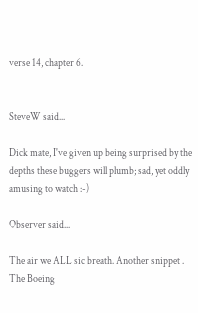verse 14, chapter 6.


SteveW said...

Dick mate, I've given up being surprised by the depths these buggers will plumb; sad, yet oddly amusing to watch :-)

Observer said...

The air we ALL sic breath. Another snippet .
The Boeing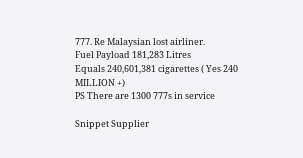777. Re Malaysian lost airliner.
Fuel Payload 181,283 Litres
Equals 240,601,381 cigarettes ( Yes 240 MILLION +)
PS There are 1300 777s in service

Snippet Supplier